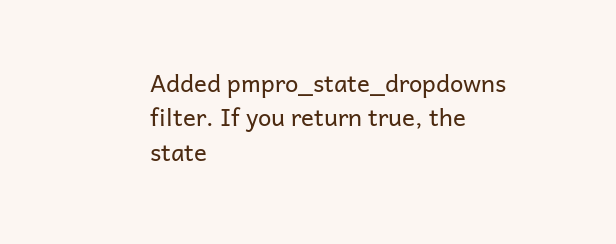Added pmpro_state_dropdowns filter. If you return true, the state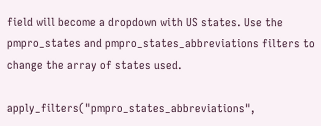field will become a dropdown with US states. Use the pmpro_states and pmpro_states_abbreviations filters to change the array of states used.

apply_filters("pmpro_states_abbreviations",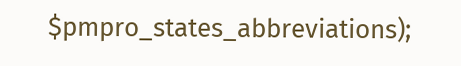$pmpro_states_abbreviations);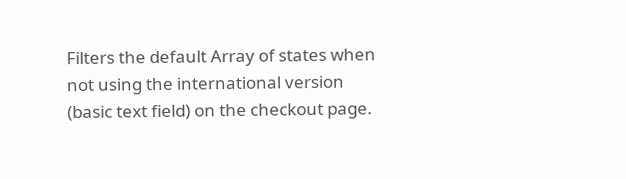Filters the default Array of states when not using the international version (basic text field) on the checkout page.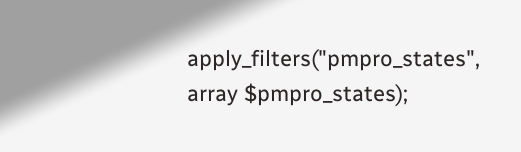apply_filters("pmpro_states", array $pmpro_states);